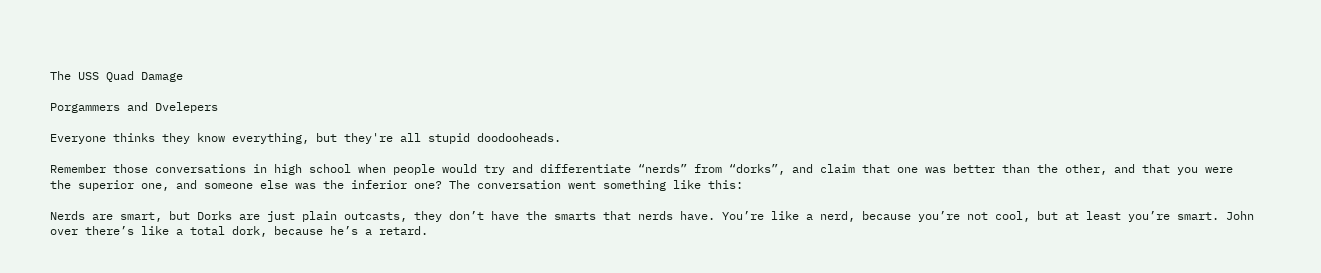The USS Quad Damage

Porgammers and Dvelepers

Everyone thinks they know everything, but they're all stupid doodooheads.

Remember those conversations in high school when people would try and differentiate “nerds” from “dorks”, and claim that one was better than the other, and that you were the superior one, and someone else was the inferior one? The conversation went something like this:

Nerds are smart, but Dorks are just plain outcasts, they don’t have the smarts that nerds have. You’re like a nerd, because you’re not cool, but at least you’re smart. John over there’s like a total dork, because he’s a retard.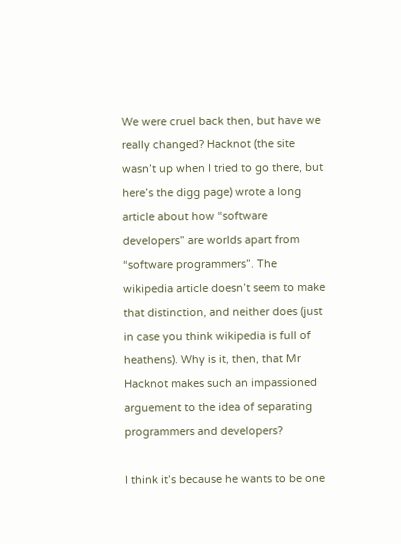We were cruel back then, but have we really changed? Hacknot (the site wasn’t up when I tried to go there, but here’s the digg page) wrote a long article about how “software developers” are worlds apart from “software programmers”. The wikipedia article doesn’t seem to make that distinction, and neither does (just in case you think wikipedia is full of heathens). Why is it, then, that Mr Hacknot makes such an impassioned arguement to the idea of separating programmers and developers?

I think it’s because he wants to be one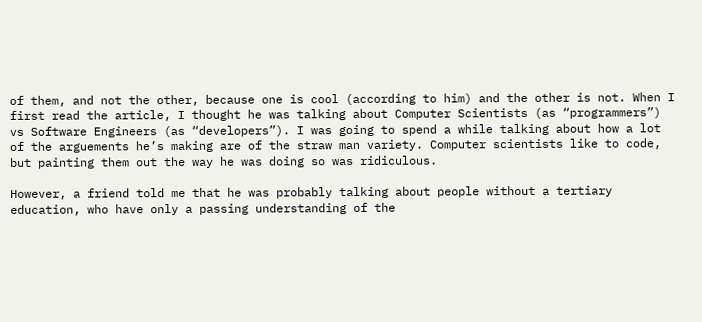of them, and not the other, because one is cool (according to him) and the other is not. When I first read the article, I thought he was talking about Computer Scientists (as “programmers”) vs Software Engineers (as “developers”). I was going to spend a while talking about how a lot of the arguements he’s making are of the straw man variety. Computer scientists like to code, but painting them out the way he was doing so was ridiculous.

However, a friend told me that he was probably talking about people without a tertiary education, who have only a passing understanding of the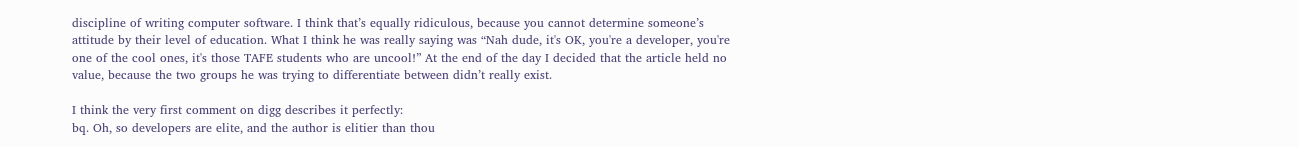discipline of writing computer software. I think that’s equally ridiculous, because you cannot determine someone’s attitude by their level of education. What I think he was really saying was “Nah dude, it's OK, you're a developer, you're one of the cool ones, it's those TAFE students who are uncool!” At the end of the day I decided that the article held no value, because the two groups he was trying to differentiate between didn’t really exist.

I think the very first comment on digg describes it perfectly:
bq. Oh, so developers are elite, and the author is elitier than thou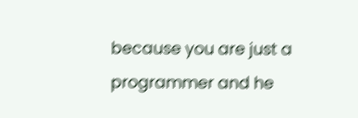because you are just a programmer and he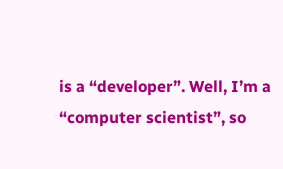is a “developer”. Well, I’m a “computer scientist”, so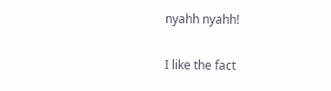nyahh nyahh!

I like the fact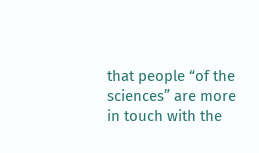that people “of the sciences” are more in touch with the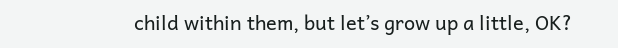child within them, but let’s grow up a little, OK?